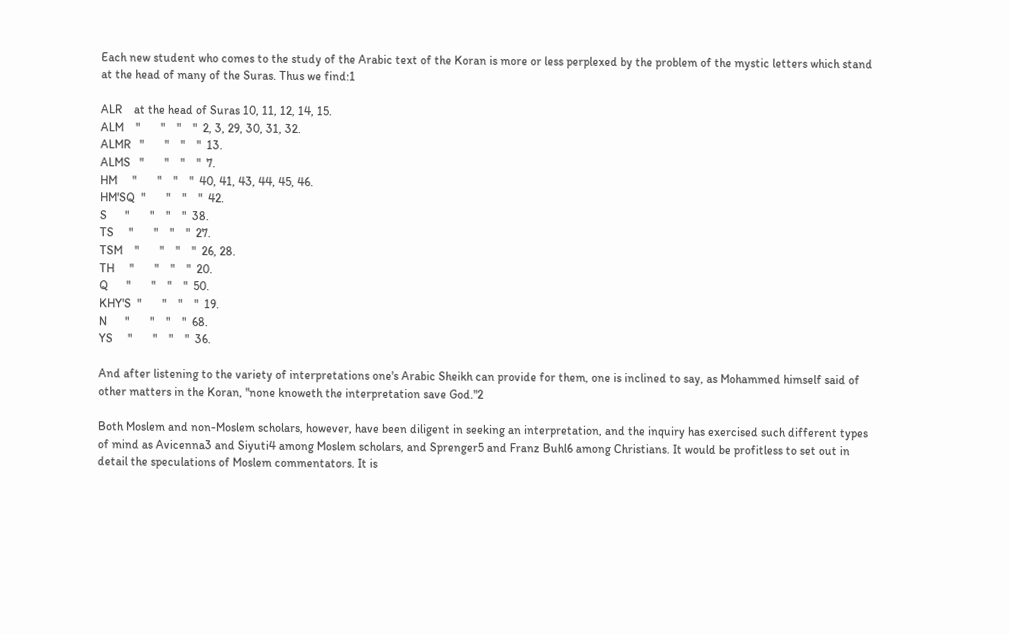Each new student who comes to the study of the Arabic text of the Koran is more or less perplexed by the problem of the mystic letters which stand at the head of many of the Suras. Thus we find:1

ALR    at the head of Suras 10, 11, 12, 14, 15.
ALM    "       "    "    "  2, 3, 29, 30, 31, 32.
ALMR   "       "    "    "  13.
ALMS   "       "    "    "  7.
HM     "       "    "    "  40, 41, 43, 44, 45, 46.
HM'SQ  "       "    "    "  42.
S      "       "    "    "  38.
TS     "       "    "    "  27.
TSM    "       "    "    "  26, 28.
TH     "       "    "    "  20.
Q      "       "    "    "  50.
KHY'S  "       "    "    "  19.
N      "       "    "    "  68.
YS     "       "    "    "  36.

And after listening to the variety of interpretations one's Arabic Sheikh can provide for them, one is inclined to say, as Mohammed himself said of other matters in the Koran, "none knoweth the interpretation save God."2

Both Moslem and non-Moslem scholars, however, have been diligent in seeking an interpretation, and the inquiry has exercised such different types of mind as Avicenna3 and Siyuti4 among Moslem scholars, and Sprenger5 and Franz Buhl6 among Christians. It would be profitless to set out in detail the speculations of Moslem commentators. It is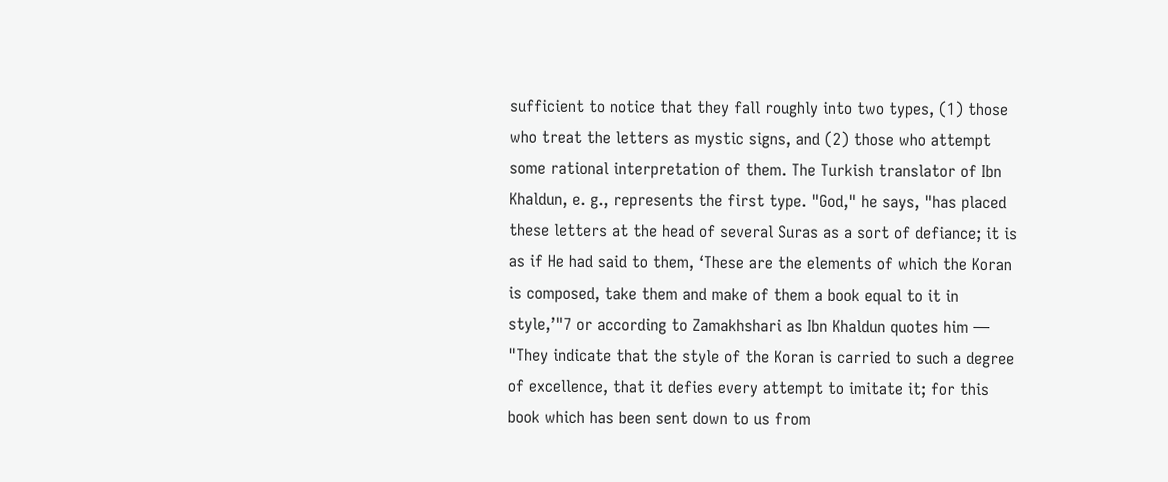sufficient to notice that they fall roughly into two types, (1) those who treat the letters as mystic signs, and (2) those who attempt some rational interpretation of them. The Turkish translator of Ibn Khaldun, e. g., represents the first type. "God," he says, "has placed these letters at the head of several Suras as a sort of defiance; it is as if He had said to them, ‘These are the elements of which the Koran is composed, take them and make of them a book equal to it in style,’"7 or according to Zamakhshari as Ibn Khaldun quotes him — "They indicate that the style of the Koran is carried to such a degree of excellence, that it defies every attempt to imitate it; for this book which has been sent down to us from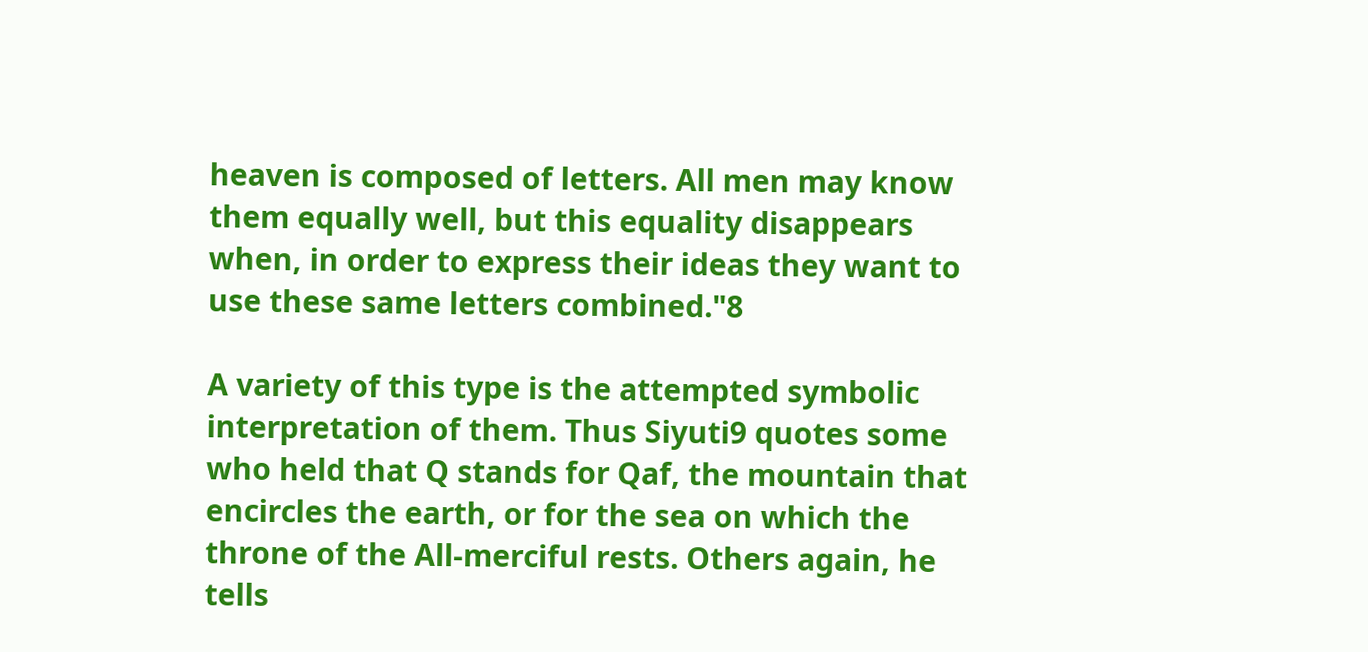heaven is composed of letters. All men may know them equally well, but this equality disappears when, in order to express their ideas they want to use these same letters combined."8

A variety of this type is the attempted symbolic interpretation of them. Thus Siyuti9 quotes some who held that Q stands for Qaf, the mountain that encircles the earth, or for the sea on which the throne of the All-merciful rests. Others again, he tells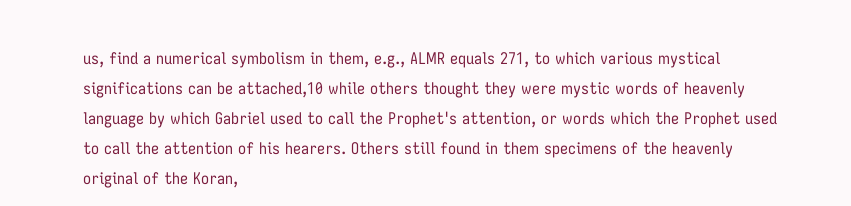us, find a numerical symbolism in them, e.g., ALMR equals 271, to which various mystical significations can be attached,10 while others thought they were mystic words of heavenly language by which Gabriel used to call the Prophet's attention, or words which the Prophet used to call the attention of his hearers. Others still found in them specimens of the heavenly original of the Koran,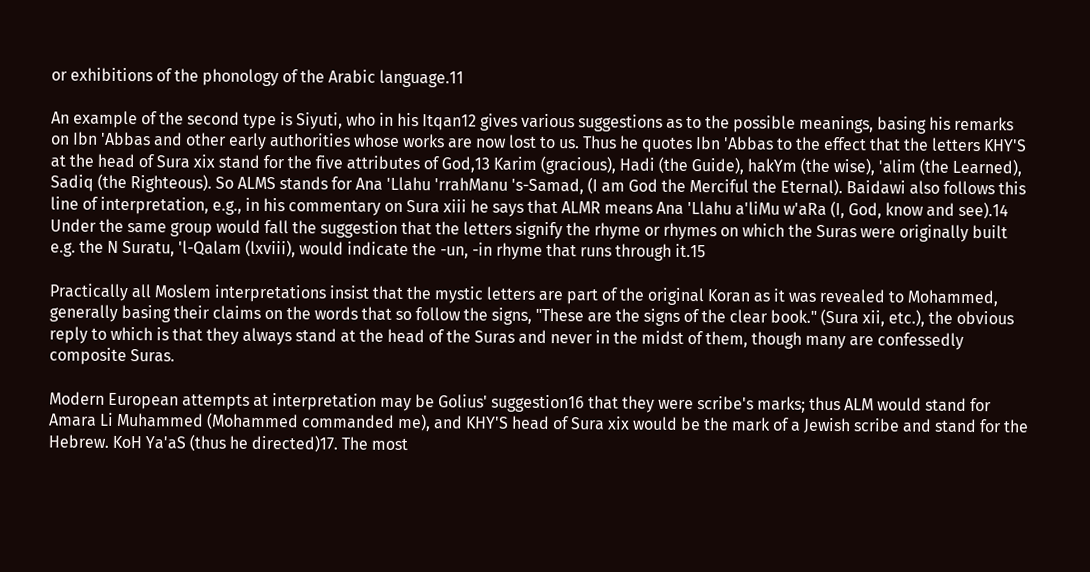or exhibitions of the phonology of the Arabic language.11

An example of the second type is Siyuti, who in his Itqan12 gives various suggestions as to the possible meanings, basing his remarks on Ibn 'Abbas and other early authorities whose works are now lost to us. Thus he quotes Ibn 'Abbas to the effect that the letters KHY'S at the head of Sura xix stand for the five attributes of God,13 Karim (gracious), Hadi (the Guide), hakYm (the wise), 'alim (the Learned), Sadiq (the Righteous). So ALMS stands for Ana 'Llahu 'rrahManu 's-Samad, (I am God the Merciful the Eternal). Baidawi also follows this line of interpretation, e.g., in his commentary on Sura xiii he says that ALMR means Ana 'Llahu a'liMu w'aRa (I, God, know and see).14 Under the same group would fall the suggestion that the letters signify the rhyme or rhymes on which the Suras were originally built e.g. the N Suratu, 'l-Qalam (lxviii), would indicate the -un, -in rhyme that runs through it.15

Practically all Moslem interpretations insist that the mystic letters are part of the original Koran as it was revealed to Mohammed, generally basing their claims on the words that so follow the signs, "These are the signs of the clear book." (Sura xii, etc.), the obvious reply to which is that they always stand at the head of the Suras and never in the midst of them, though many are confessedly composite Suras.

Modern European attempts at interpretation may be Golius' suggestion16 that they were scribe's marks; thus ALM would stand for Amara Li Muhammed (Mohammed commanded me), and KHY'S head of Sura xix would be the mark of a Jewish scribe and stand for the Hebrew. KoH Ya'aS (thus he directed)17. The most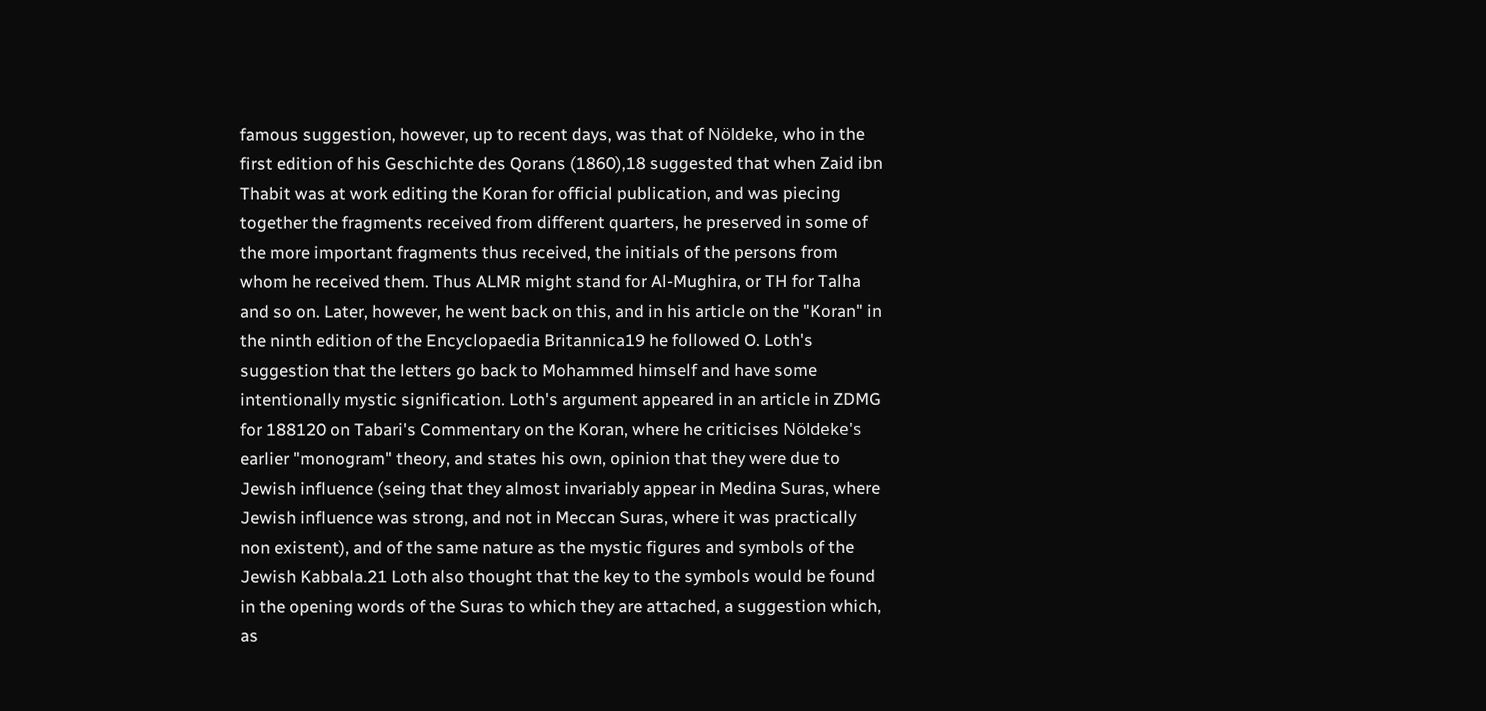famous suggestion, however, up to recent days, was that of Nöldeke, who in the first edition of his Geschichte des Qorans (1860),18 suggested that when Zaid ibn Thabit was at work editing the Koran for official publication, and was piecing together the fragments received from different quarters, he preserved in some of the more important fragments thus received, the initials of the persons from whom he received them. Thus ALMR might stand for Al-Mughira, or TH for Talha and so on. Later, however, he went back on this, and in his article on the "Koran" in the ninth edition of the Encyclopaedia Britannica19 he followed O. Loth's suggestion that the letters go back to Mohammed himself and have some intentionally mystic signification. Loth's argument appeared in an article in ZDMG for 188120 on Tabari's Commentary on the Koran, where he criticises Nöldeke's earlier "monogram" theory, and states his own, opinion that they were due to Jewish influence (seing that they almost invariably appear in Medina Suras, where Jewish influence was strong, and not in Meccan Suras, where it was practically non existent), and of the same nature as the mystic figures and symbols of the Jewish Kabbala.21 Loth also thought that the key to the symbols would be found in the opening words of the Suras to which they are attached, a suggestion which, as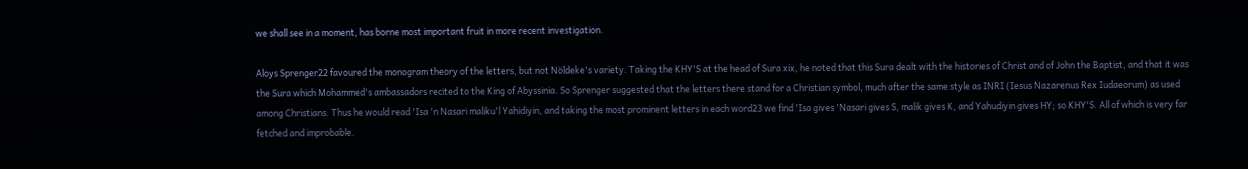we shall see in a moment, has borne most important fruit in more recent investigation.

Aloys Sprenger22 favoured the monogram theory of the letters, but not Nöldeke's variety. Taking the KHY'S at the head of Sura xix, he noted that this Sura dealt with the histories of Christ and of John the Baptist, and that it was the Sura which Mohammed's ambassadors recited to the King of Abyssinia. So Sprenger suggested that the letters there stand for a Christian symbol, much after the same style as INRI (Iesus Nazarenus Rex Iudaeorum) as used among Christians. Thus he would read 'Isa 'n Nasari maliku'l Yahidiyin, and taking the most prominent letters in each word23 we find 'Isa gives 'Nasari gives S, malik gives K, and Yahudiyin gives HY; so KHY'S. All of which is very far fetched and improbable.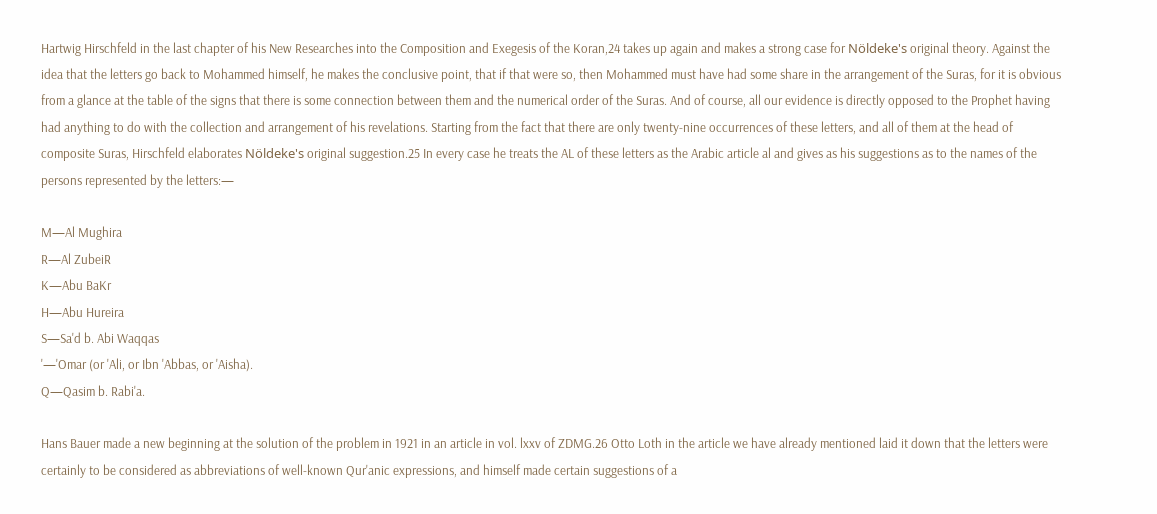Hartwig Hirschfeld in the last chapter of his New Researches into the Composition and Exegesis of the Koran,24 takes up again and makes a strong case for Nöldeke's original theory. Against the idea that the letters go back to Mohammed himself, he makes the conclusive point, that if that were so, then Mohammed must have had some share in the arrangement of the Suras, for it is obvious from a glance at the table of the signs that there is some connection between them and the numerical order of the Suras. And of course, all our evidence is directly opposed to the Prophet having had anything to do with the collection and arrangement of his revelations. Starting from the fact that there are only twenty-nine occurrences of these letters, and all of them at the head of composite Suras, Hirschfeld elaborates Nöldeke's original suggestion.25 In every case he treats the AL of these letters as the Arabic article al and gives as his suggestions as to the names of the persons represented by the letters:—

M—Al Mughira
R—Al ZubeiR
K—Abu BaKr
H—Abu Hureira
S—Sa'd b. Abi Waqqas
'—'Omar (or 'Ali, or Ibn 'Abbas, or 'Aisha).
Q—Qasim b. Rabi'a.

Hans Bauer made a new beginning at the solution of the problem in 1921 in an article in vol. lxxv of ZDMG.26 Otto Loth in the article we have already mentioned laid it down that the letters were certainly to be considered as abbreviations of well-known Qur'anic expressions, and himself made certain suggestions of a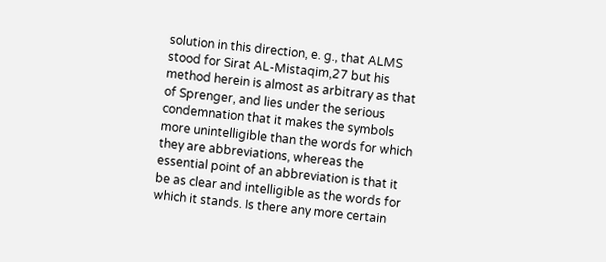solution in this direction, e. g., that ALMS stood for Sirat AL-Mistaqim,27 but his method herein is almost as arbitrary as that of Sprenger, and lies under the serious condemnation that it makes the symbols more unintelligible than the words for which they are abbreviations, whereas the essential point of an abbreviation is that it be as clear and intelligible as the words for which it stands. Is there any more certain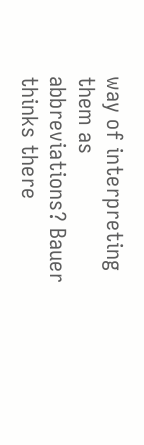way of interpreting them as abbreviations? Bauer thinks there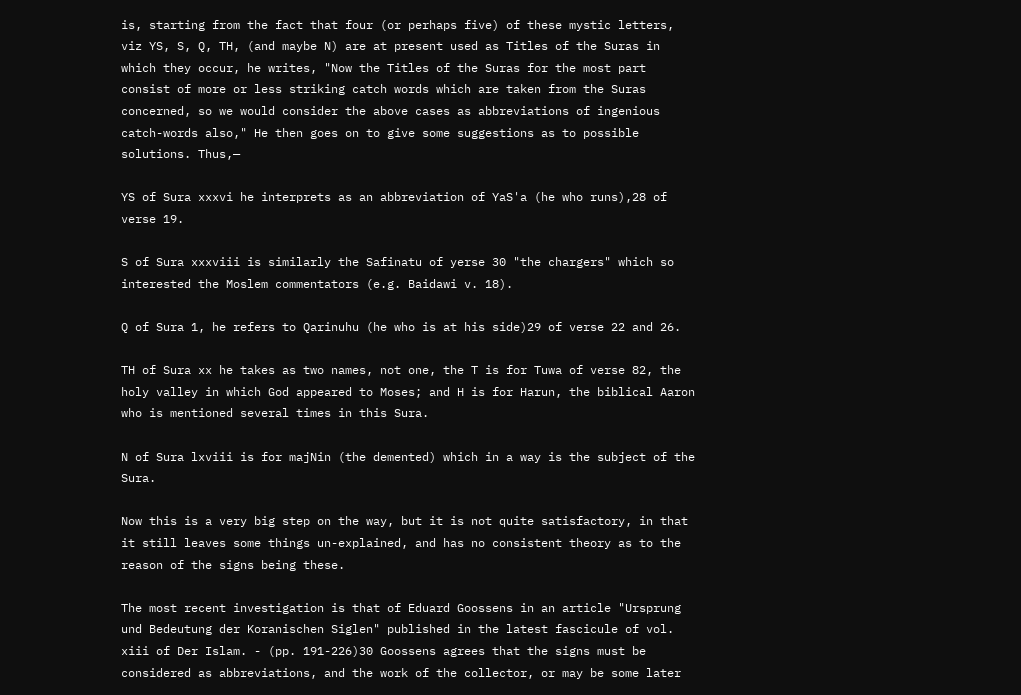is, starting from the fact that four (or perhaps five) of these mystic letters, viz YS, S, Q, TH, (and maybe N) are at present used as Titles of the Suras in which they occur, he writes, "Now the Titles of the Suras for the most part consist of more or less striking catch words which are taken from the Suras concerned, so we would consider the above cases as abbreviations of ingenious catch-words also," He then goes on to give some suggestions as to possible solutions. Thus,—

YS of Sura xxxvi he interprets as an abbreviation of YaS'a (he who runs),28 of verse 19.

S of Sura xxxviii is similarly the Safinatu of yerse 30 "the chargers" which so interested the Moslem commentators (e.g. Baidawi v. 18).

Q of Sura 1, he refers to Qarinuhu (he who is at his side)29 of verse 22 and 26.

TH of Sura xx he takes as two names, not one, the T is for Tuwa of verse 82, the holy valley in which God appeared to Moses; and H is for Harun, the biblical Aaron who is mentioned several times in this Sura.

N of Sura lxviii is for majNin (the demented) which in a way is the subject of the Sura.

Now this is a very big step on the way, but it is not quite satisfactory, in that it still leaves some things un-explained, and has no consistent theory as to the reason of the signs being these.

The most recent investigation is that of Eduard Goossens in an article "Ursprung und Bedeutung der Koranischen Siglen" published in the latest fascicule of vol. xiii of Der Islam. - (pp. 191-226)30 Goossens agrees that the signs must be considered as abbreviations, and the work of the collector, or may be some later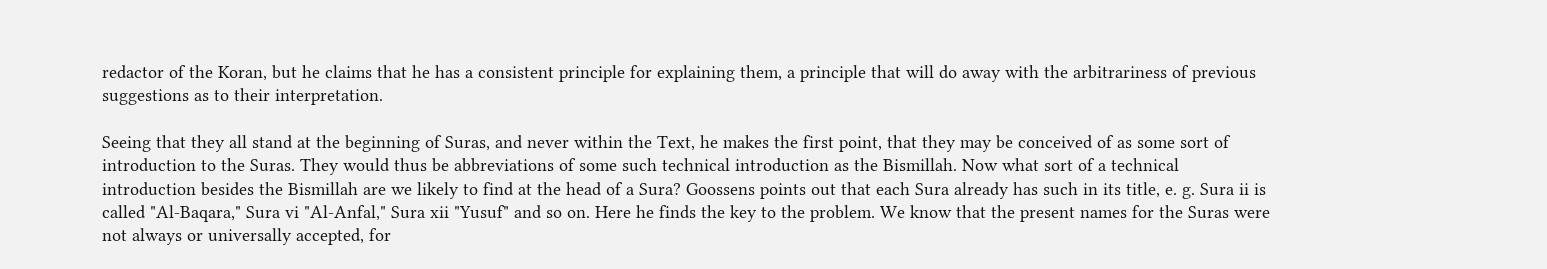redactor of the Koran, but he claims that he has a consistent principle for explaining them, a principle that will do away with the arbitrariness of previous suggestions as to their interpretation.

Seeing that they all stand at the beginning of Suras, and never within the Text, he makes the first point, that they may be conceived of as some sort of introduction to the Suras. They would thus be abbreviations of some such technical introduction as the Bismillah. Now what sort of a technical introduction besides the Bismillah are we likely to find at the head of a Sura? Goossens points out that each Sura already has such in its title, e. g. Sura ii is called "Al-Baqara," Sura vi "Al-Anfal," Sura xii "Yusuf" and so on. Here he finds the key to the problem. We know that the present names for the Suras were not always or universally accepted, for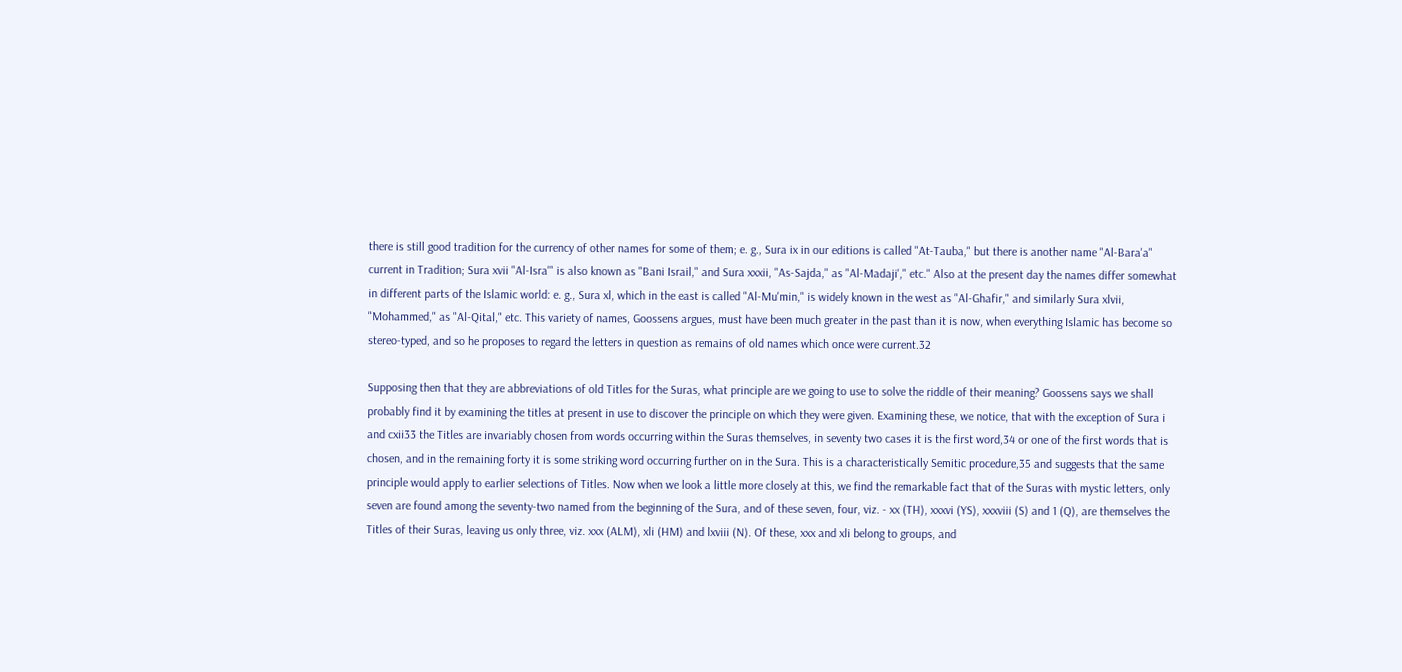there is still good tradition for the currency of other names for some of them; e. g., Sura ix in our editions is called "At-Tauba," but there is another name "Al-Bara'a" current in Tradition; Sura xvii "Al-Isra'" is also known as "Bani Israil," and Sura xxxii, "As-Sajda," as "Al-Madaji'," etc." Also at the present day the names differ somewhat in different parts of the Islamic world: e. g., Sura xl, which in the east is called "Al-Mu'min," is widely known in the west as "Al-Ghafir," and similarly Sura xlvii, "Mohammed," as "Al-Qital," etc. This variety of names, Goossens argues, must have been much greater in the past than it is now, when everything Islamic has become so stereo-typed, and so he proposes to regard the letters in question as remains of old names which once were current.32

Supposing then that they are abbreviations of old Titles for the Suras, what principle are we going to use to solve the riddle of their meaning? Goossens says we shall probably find it by examining the titles at present in use to discover the principle on which they were given. Examining these, we notice, that with the exception of Sura i and cxii33 the Titles are invariably chosen from words occurring within the Suras themselves, in seventy two cases it is the first word,34 or one of the first words that is chosen, and in the remaining forty it is some striking word occurring further on in the Sura. This is a characteristically Semitic procedure,35 and suggests that the same principle would apply to earlier selections of Titles. Now when we look a little more closely at this, we find the remarkable fact that of the Suras with mystic letters, only seven are found among the seventy-two named from the beginning of the Sura, and of these seven, four, viz. - xx (TH), xxxvi (YS), xxxviii (S) and 1 (Q), are themselves the Titles of their Suras, leaving us only three, viz. xxx (ALM), xli (HM) and lxviii (N). Of these, xxx and xli belong to groups, and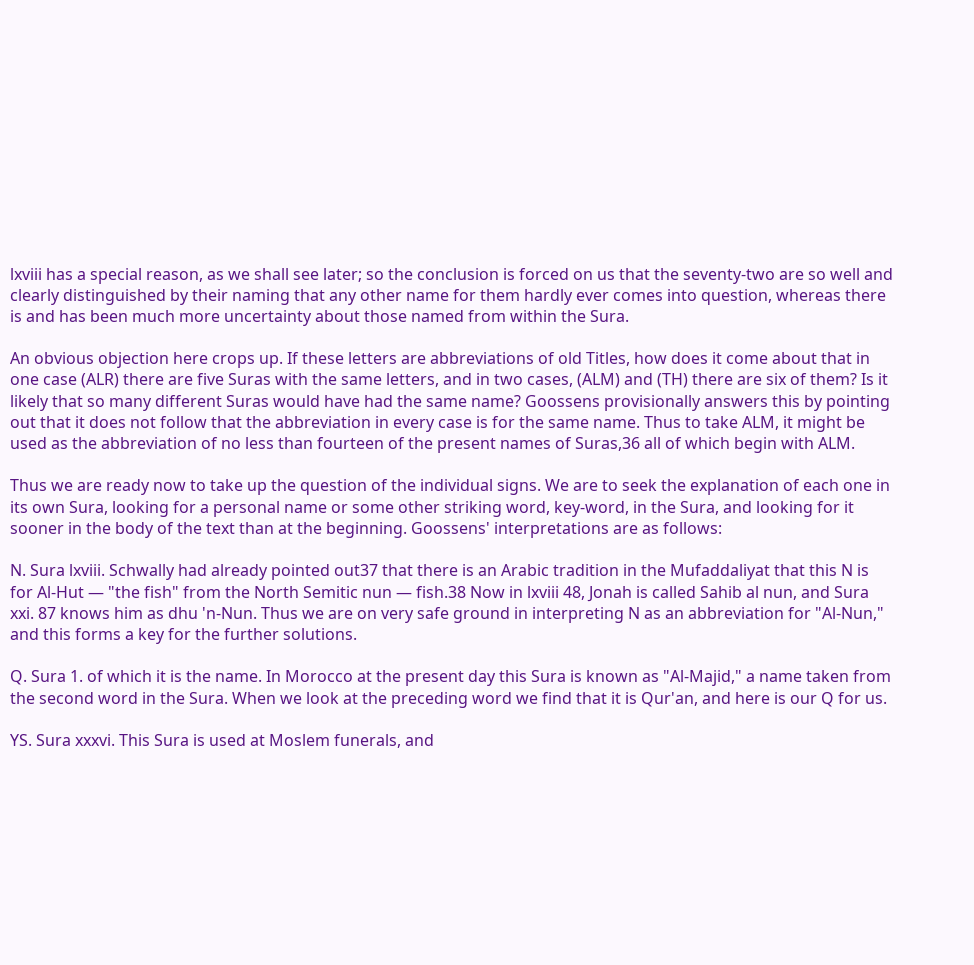lxviii has a special reason, as we shall see later; so the conclusion is forced on us that the seventy-two are so well and clearly distinguished by their naming that any other name for them hardly ever comes into question, whereas there is and has been much more uncertainty about those named from within the Sura.

An obvious objection here crops up. If these letters are abbreviations of old Titles, how does it come about that in one case (ALR) there are five Suras with the same letters, and in two cases, (ALM) and (TH) there are six of them? Is it likely that so many different Suras would have had the same name? Goossens provisionally answers this by pointing out that it does not follow that the abbreviation in every case is for the same name. Thus to take ALM, it might be used as the abbreviation of no less than fourteen of the present names of Suras,36 all of which begin with ALM.

Thus we are ready now to take up the question of the individual signs. We are to seek the explanation of each one in its own Sura, looking for a personal name or some other striking word, key-word, in the Sura, and looking for it sooner in the body of the text than at the beginning. Goossens' interpretations are as follows:

N. Sura lxviii. Schwally had already pointed out37 that there is an Arabic tradition in the Mufaddaliyat that this N is for Al-Hut — "the fish" from the North Semitic nun — fish.38 Now in lxviii 48, Jonah is called Sahib al nun, and Sura xxi. 87 knows him as dhu 'n-Nun. Thus we are on very safe ground in interpreting N as an abbreviation for "Al-Nun," and this forms a key for the further solutions.

Q. Sura 1. of which it is the name. In Morocco at the present day this Sura is known as "Al-Majid," a name taken from the second word in the Sura. When we look at the preceding word we find that it is Qur'an, and here is our Q for us.

YS. Sura xxxvi. This Sura is used at Moslem funerals, and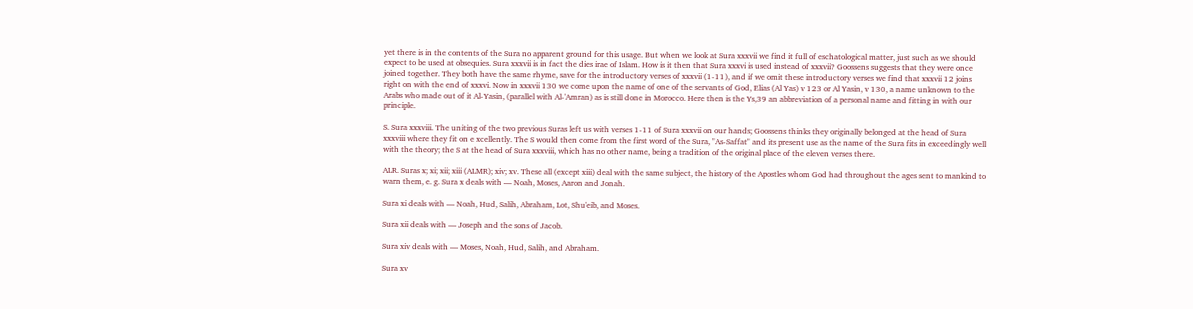yet there is in the contents of the Sura no apparent ground for this usage. But when we look at Sura xxxvii we find it full of eschatological matter, just such as we should expect to be used at obsequies. Sura xxxvii is in fact the dies irae of Islam. How is it then that Sura xxxvi is used instead of xxxvii? Goossens suggests that they were once joined together. They both have the same rhyme, save for the introductory verses of xxxvii (1-11), and if we omit these introductory verses we find that xxxvii 12 joins right on with the end of xxxvi. Now in xxxvii 130 we come upon the name of one of the servants of God, Elias (Al Yas) v 123 or Al Yasin, v 130, a name unknown to the Arabs who made out of it Al-Yasin, (parallel with Al-'Amran) as is still done in Morocco. Here then is the Ys,39 an abbreviation of a personal name and fitting in with our principle.

S. Sura xxxviii. The uniting of the two previous Suras left us with verses 1-11 of Sura xxxvii on our hands; Goossens thinks they originally belonged at the head of Sura xxxviii where they fit on e xcellently. The S would then come from the first word of the Sura, "As-Saffat" and its present use as the name of the Sura fits in exceedingly well with the theory; the S at the head of Sura xxxviii, which has no other name, being a tradition of the original place of the eleven verses there.

ALR. Suras x; xi; xii; xiii (ALMR); xiv; xv. These all (except xiii) deal with the same subject, the history of the Apostles whom God had throughout the ages sent to mankind to warn them, e. g. Sura x deals with — Noah, Moses, Aaron and Jonah.

Sura xi deals with — Noah, Hud, Salih, Abraham, Lot, Shu'eib, and Moses.

Sura xii deals with — Joseph and the sons of Jacob.

Sura xiv deals with — Moses, Noah, Hud, Salih, and Abraham.

Sura xv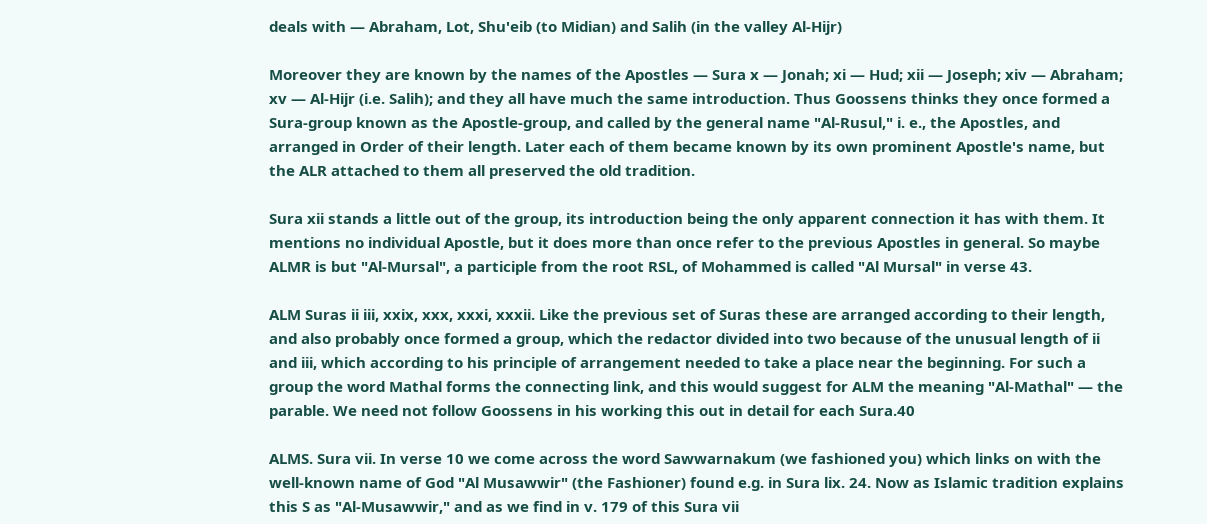deals with — Abraham, Lot, Shu'eib (to Midian) and Salih (in the valley Al-Hijr)

Moreover they are known by the names of the Apostles — Sura x — Jonah; xi — Hud; xii — Joseph; xiv — Abraham; xv — Al-Hijr (i.e. Salih); and they all have much the same introduction. Thus Goossens thinks they once formed a Sura-group known as the Apostle-group, and called by the general name "Al-Rusul," i. e., the Apostles, and arranged in Order of their length. Later each of them became known by its own prominent Apostle's name, but the ALR attached to them all preserved the old tradition.

Sura xii stands a little out of the group, its introduction being the only apparent connection it has with them. It mentions no individual Apostle, but it does more than once refer to the previous Apostles in general. So maybe ALMR is but "Al-Mursal", a participle from the root RSL, of Mohammed is called "Al Mursal" in verse 43.

ALM Suras ii iii, xxix, xxx, xxxi, xxxii. Like the previous set of Suras these are arranged according to their length, and also probably once formed a group, which the redactor divided into two because of the unusual length of ii and iii, which according to his principle of arrangement needed to take a place near the beginning. For such a group the word Mathal forms the connecting link, and this would suggest for ALM the meaning "Al-Mathal" — the parable. We need not follow Goossens in his working this out in detail for each Sura.40

ALMS. Sura vii. In verse 10 we come across the word Sawwarnakum (we fashioned you) which links on with the well-known name of God "Al Musawwir" (the Fashioner) found e.g. in Sura lix. 24. Now as Islamic tradition explains this S as "Al-Musawwir," and as we find in v. 179 of this Sura vii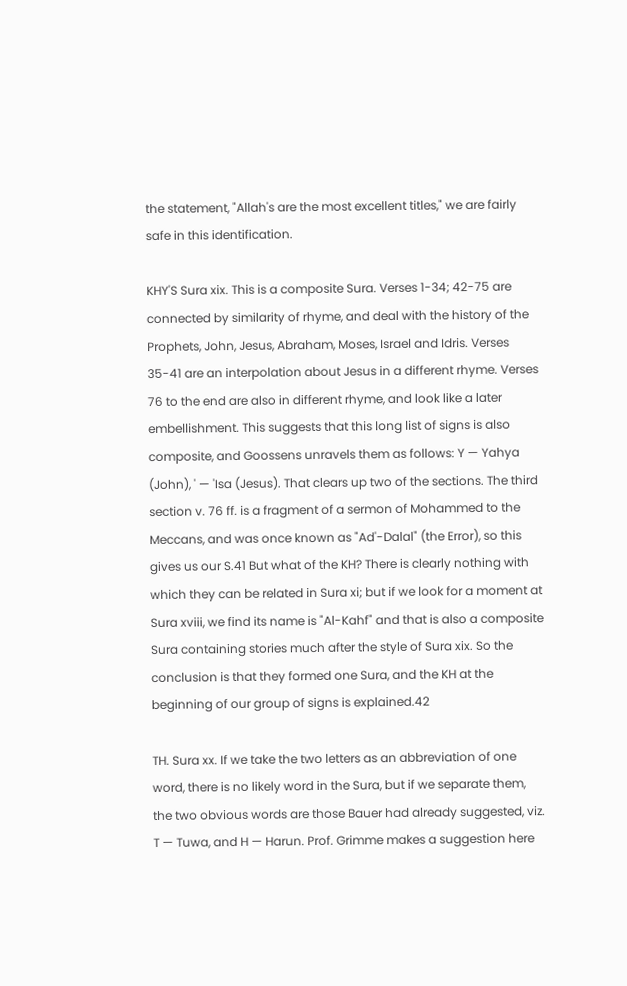the statement, "Allah's are the most excellent titles," we are fairly safe in this identification.

KHY'S Sura xix. This is a composite Sura. Verses 1-34; 42-75 are connected by similarity of rhyme, and deal with the history of the Prophets, John, Jesus, Abraham, Moses, Israel and Idris. Verses 35-41 are an interpolation about Jesus in a different rhyme. Verses 76 to the end are also in different rhyme, and look like a later embellishment. This suggests that this long list of signs is also composite, and Goossens unravels them as follows: Y — Yahya (John), ' — 'Isa (Jesus). That clears up two of the sections. The third section v. 76 ff. is a fragment of a sermon of Mohammed to the Meccans, and was once known as "Ad'-Dalal" (the Error), so this gives us our S.41 But what of the KH? There is clearly nothing with which they can be related in Sura xi; but if we look for a moment at Sura xviii, we find its name is "Al-Kahf" and that is also a composite Sura containing stories much after the style of Sura xix. So the conclusion is that they formed one Sura, and the KH at the beginning of our group of signs is explained.42

TH. Sura xx. If we take the two letters as an abbreviation of one word, there is no likely word in the Sura, but if we separate them, the two obvious words are those Bauer had already suggested, viz. T — Tuwa, and H — Harun. Prof. Grimme makes a suggestion here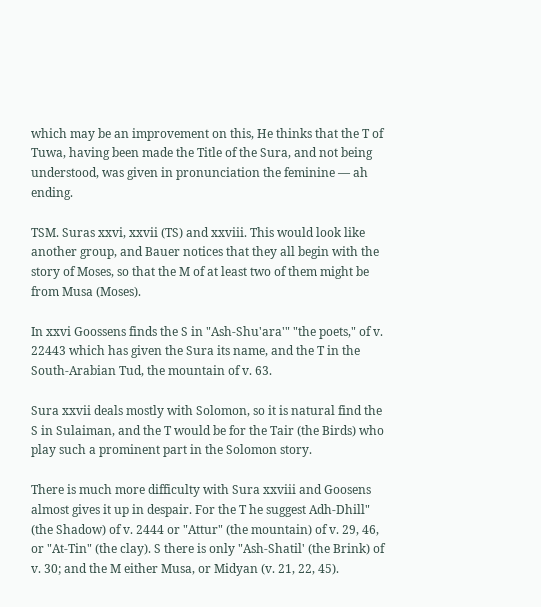which may be an improvement on this, He thinks that the T of Tuwa, having been made the Title of the Sura, and not being understood, was given in pronunciation the feminine — ah ending.

TSM. Suras xxvi, xxvii (TS) and xxviii. This would look like another group, and Bauer notices that they all begin with the story of Moses, so that the M of at least two of them might be from Musa (Moses).

In xxvi Goossens finds the S in "Ash-Shu'ara'" "the poets," of v. 22443 which has given the Sura its name, and the T in the South-Arabian Tud, the mountain of v. 63.

Sura xxvii deals mostly with Solomon, so it is natural find the S in Sulaiman, and the T would be for the Tair (the Birds) who play such a prominent part in the Solomon story.

There is much more difficulty with Sura xxviii and Goosens almost gives it up in despair. For the T he suggest Adh-Dhill" (the Shadow) of v. 2444 or "Attur" (the mountain) of v. 29, 46, or "At-Tin" (the clay). S there is only "Ash-Shatil' (the Brink) of v. 30; and the M either Musa, or Midyan (v. 21, 22, 45).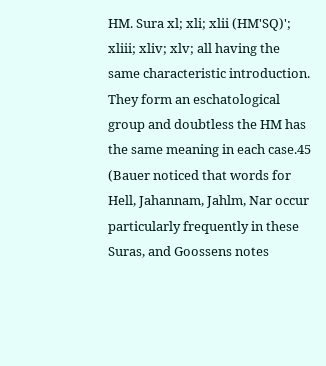HM. Sura xl; xli; xlii (HM'SQ)'; xliii; xliv; xlv; all having the same characteristic introduction. They form an eschatological group and doubtless the HM has the same meaning in each case.45 (Bauer noticed that words for Hell, Jahannam, Jahlm, Nar occur particularly frequently in these Suras, and Goossens notes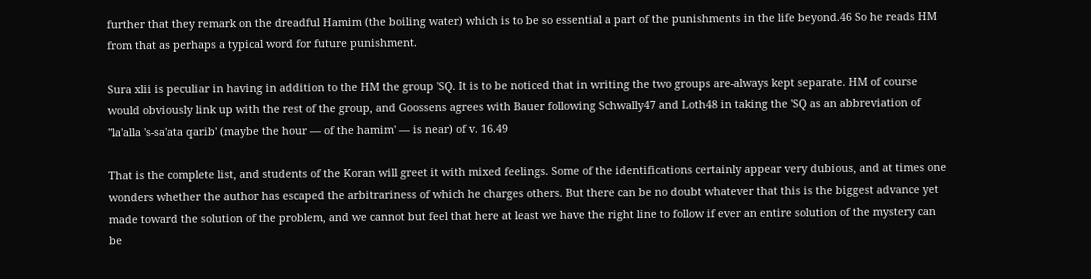further that they remark on the dreadful Hamim (the boiling water) which is to be so essential a part of the punishments in the life beyond.46 So he reads HM from that as perhaps a typical word for future punishment.

Sura xlii is peculiar in having in addition to the HM the group 'SQ. It is to be noticed that in writing the two groups are-always kept separate. HM of course would obviously link up with the rest of the group, and Goossens agrees with Bauer following Schwally47 and Loth48 in taking the 'SQ as an abbreviation of "la'alla 's-sa'ata qarib' (maybe the hour — of the hamim' — is near) of v. 16.49

That is the complete list, and students of the Koran will greet it with mixed feelings. Some of the identifications certainly appear very dubious, and at times one wonders whether the author has escaped the arbitrariness of which he charges others. But there can be no doubt whatever that this is the biggest advance yet made toward the solution of the problem, and we cannot but feel that here at least we have the right line to follow if ever an entire solution of the mystery can be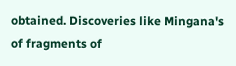obtained. Discoveries like Mingana's of fragments of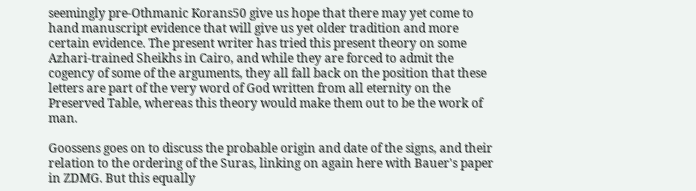seemingly pre-Othmanic Korans50 give us hope that there may yet come to hand manuscript evidence that will give us yet older tradition and more certain evidence. The present writer has tried this present theory on some Azhari-trained Sheikhs in Cairo, and while they are forced to admit the cogency of some of the arguments, they all fall back on the position that these letters are part of the very word of God written from all eternity on the Preserved Table, whereas this theory would make them out to be the work of man.

Goossens goes on to discuss the probable origin and date of the signs, and their relation to the ordering of the Suras, linking on again here with Bauer's paper in ZDMG. But this equally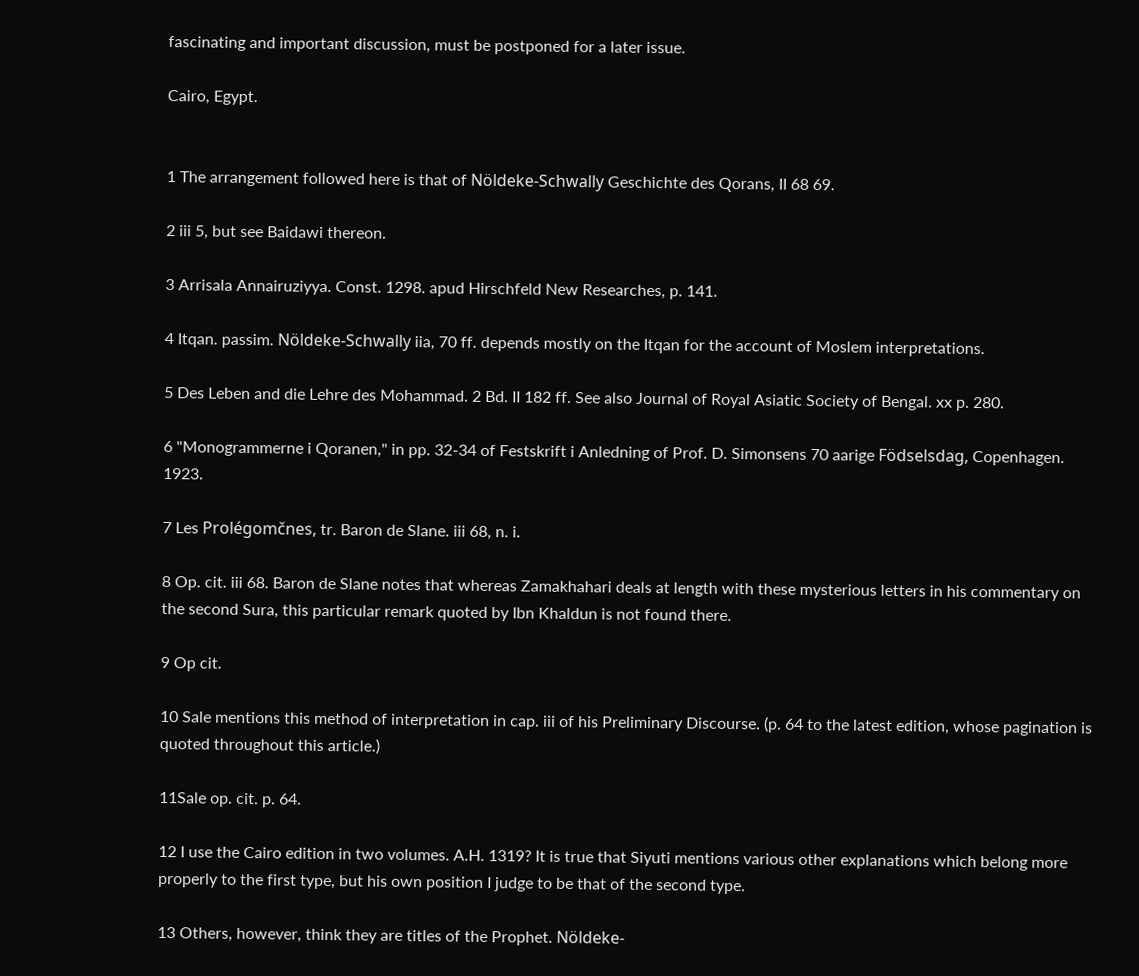fascinating and important discussion, must be postponed for a later issue.

Cairo, Egypt.


1 The arrangement followed here is that of Nöldeke-Schwally Geschichte des Qorans, II 68 69.

2 iii 5, but see Baidawi thereon.

3 Arrisala Annairuziyya. Const. 1298. apud Hirschfeld New Researches, p. 141.

4 Itqan. passim. Nöldeke-Schwally iia, 70 ff. depends mostly on the Itqan for the account of Moslem interpretations.

5 Des Leben and die Lehre des Mohammad. 2 Bd. II 182 ff. See also Journal of Royal Asiatic Society of Bengal. xx p. 280.

6 "Monogrammerne i Qoranen," in pp. 32-34 of Festskrift i Anledning of Prof. D. Simonsens 70 aarige Födselsdag, Copenhagen. 1923.

7 Les Prolégomčnes, tr. Baron de Slane. iii 68, n. i.

8 Op. cit. iii 68. Baron de Slane notes that whereas Zamakhahari deals at length with these mysterious letters in his commentary on the second Sura, this particular remark quoted by Ibn Khaldun is not found there.

9 Op cit.

10 Sale mentions this method of interpretation in cap. iii of his Preliminary Discourse. (p. 64 to the latest edition, whose pagination is quoted throughout this article.)

11Sale op. cit. p. 64.

12 I use the Cairo edition in two volumes. A.H. 1319? It is true that Siyuti mentions various other explanations which belong more properly to the first type, but his own position I judge to be that of the second type.

13 Others, however, think they are titles of the Prophet. Nöldeke-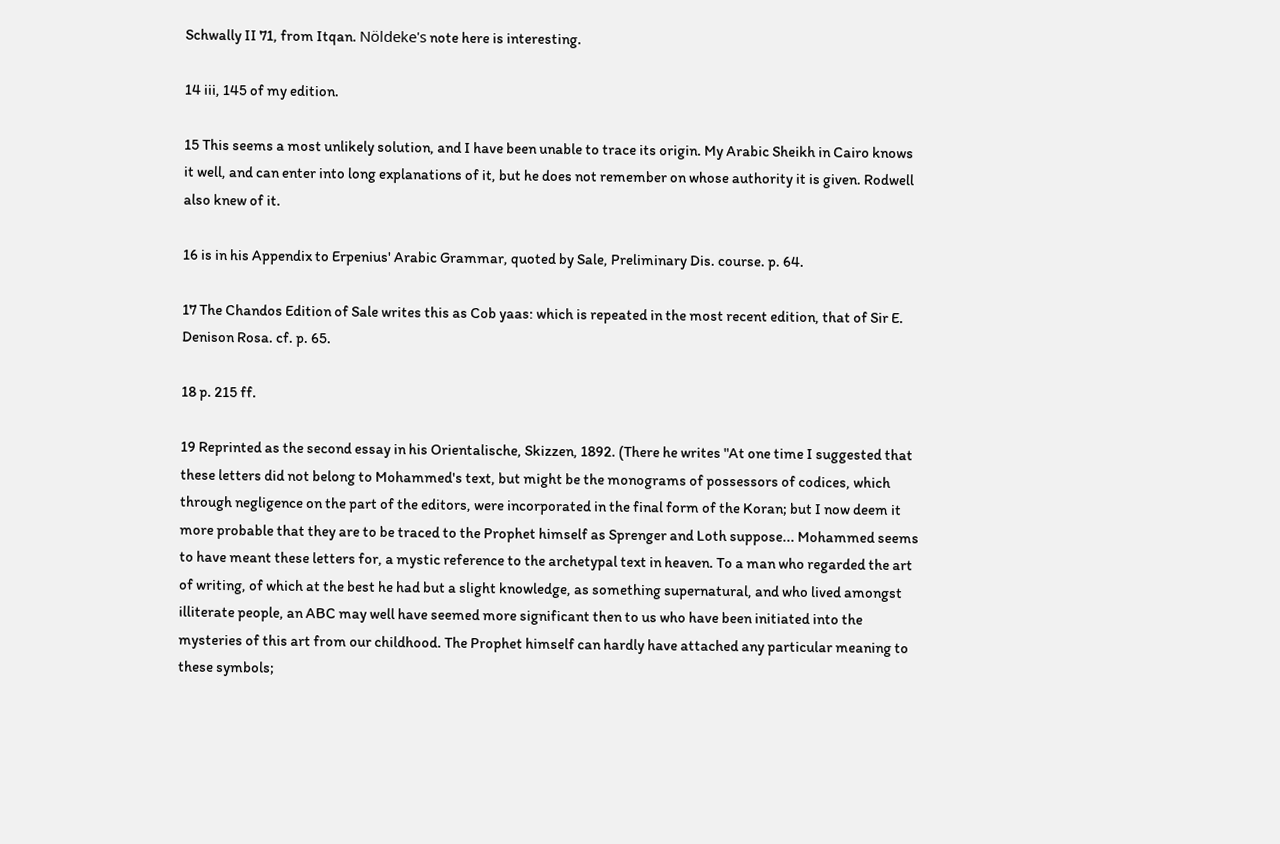Schwally II 71, from Itqan. Nöldeke's note here is interesting.

14 iii, 145 of my edition.

15 This seems a most unlikely solution, and I have been unable to trace its origin. My Arabic Sheikh in Cairo knows it well, and can enter into long explanations of it, but he does not remember on whose authority it is given. Rodwell also knew of it.

16 is in his Appendix to Erpenius' Arabic Grammar, quoted by Sale, Preliminary Dis. course. p. 64.

17 The Chandos Edition of Sale writes this as Cob yaas: which is repeated in the most recent edition, that of Sir E. Denison Rosa. cf. p. 65.

18 p. 215 ff.

19 Reprinted as the second essay in his Orientalische, Skizzen, 1892. (There he writes "At one time I suggested that these letters did not belong to Mohammed's text, but might be the monograms of possessors of codices, which through negligence on the part of the editors, were incorporated in the final form of the Koran; but I now deem it more probable that they are to be traced to the Prophet himself as Sprenger and Loth suppose... Mohammed seems to have meant these letters for, a mystic reference to the archetypal text in heaven. To a man who regarded the art of writing, of which at the best he had but a slight knowledge, as something supernatural, and who lived amongst illiterate people, an ABC may well have seemed more significant then to us who have been initiated into the mysteries of this art from our childhood. The Prophet himself can hardly have attached any particular meaning to these symbols;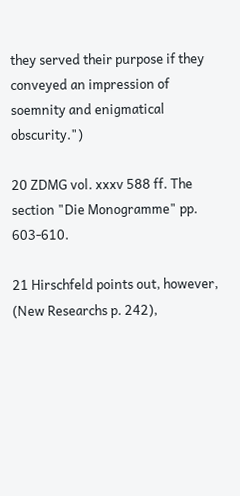they served their purpose if they conveyed an impression of soemnity and enigmatical obscurity.")

20 ZDMG vol. xxxv 588 ff. The section "Die Monogramme" pp. 603-610.

21 Hirschfeld points out, however, (New Researchs p. 242),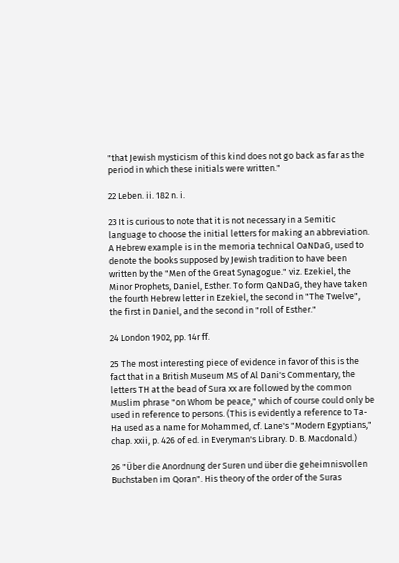"that Jewish mysticism of this kind does not go back as far as the period in which these initials were written."

22 Leben. ii. 182 n. i.

23 It is curious to note that it is not necessary in a Semitic language to choose the initial letters for making an abbreviation. A Hebrew example is in the memoria technical OaNDaG, used to denote the books supposed by Jewish tradition to have been written by the "Men of the Great Synagogue." viz. Ezekiel, the Minor Prophets, Daniel, Esther. To form QaNDaG, they have taken the fourth Hebrew letter in Ezekiel, the second in "The Twelve", the first in Daniel, and the second in "roll of Esther."

24 London 1902, pp. 14r ff.

25 The most interesting piece of evidence in favor of this is the fact that in a British Museum MS of Al Dani's Commentary, the letters TH at the bead of Sura xx are followed by the common Muslim phrase "on Whom be peace," which of course could only be used in reference to persons. (This is evidently a reference to Ta-Ha used as a name for Mohammed, cf. Lane's "Modern Egyptians," chap. xxii, p. 426 of ed. in Everyman's Library. D. B. Macdonald.)

26 "Über die Anordnung der Suren und über die geheimnisvollen Buchstaben im Qoran". His theory of the order of the Suras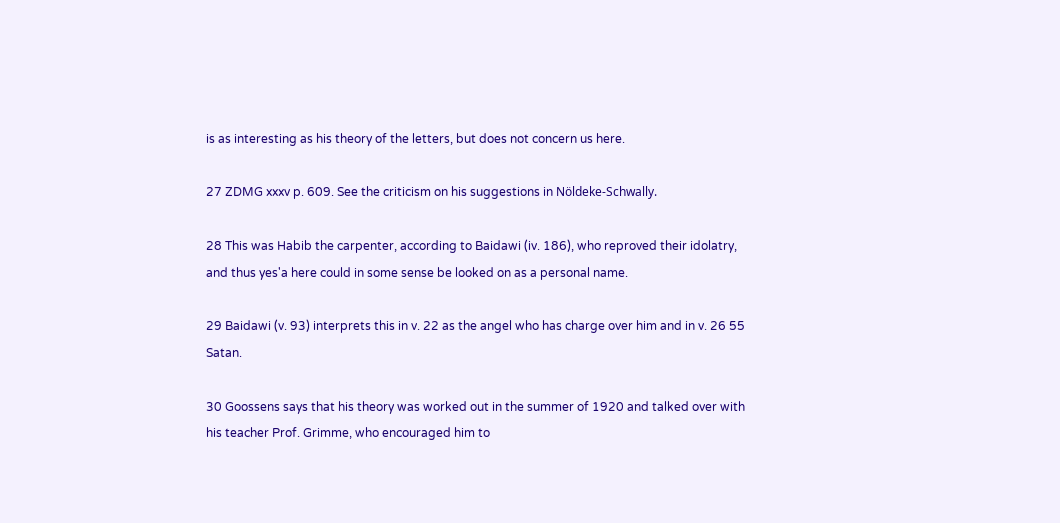is as interesting as his theory of the letters, but does not concern us here.

27 ZDMG xxxv p. 609. See the criticism on his suggestions in Nöldeke-Schwally.

28 This was Habib the carpenter, according to Baidawi (iv. 186), who reproved their idolatry, and thus yes'a here could in some sense be looked on as a personal name.

29 Baidawi (v. 93) interprets this in v. 22 as the angel who has charge over him and in v. 26 55 Satan.

30 Goossens says that his theory was worked out in the summer of 1920 and talked over with his teacher Prof. Grimme, who encouraged him to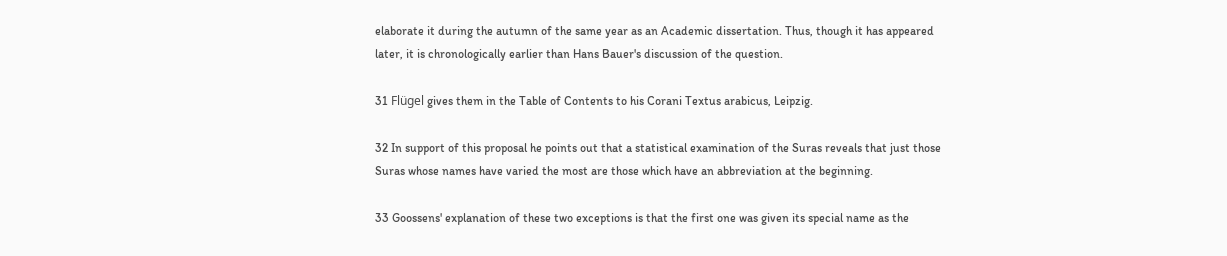elaborate it during the autumn of the same year as an Academic dissertation. Thus, though it has appeared later, it is chronologically earlier than Hans Bauer's discussion of the question.

31 Flügel gives them in the Table of Contents to his Corani Textus arabicus, Leipzig.

32 In support of this proposal he points out that a statistical examination of the Suras reveals that just those Suras whose names have varied the most are those which have an abbreviation at the beginning.

33 Goossens' explanation of these two exceptions is that the first one was given its special name as the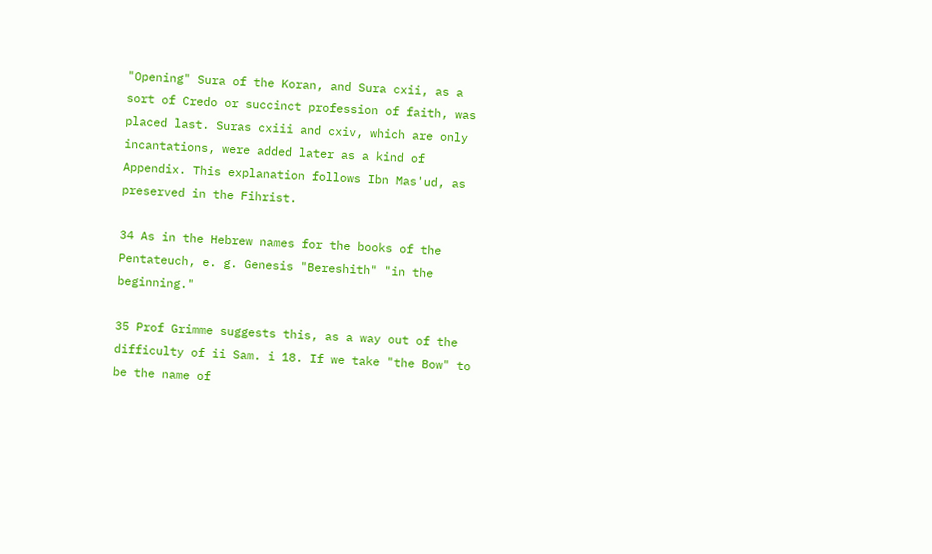"Opening" Sura of the Koran, and Sura cxii, as a sort of Credo or succinct profession of faith, was placed last. Suras cxiii and cxiv, which are only incantations, were added later as a kind of Appendix. This explanation follows Ibn Mas'ud, as preserved in the Fihrist.

34 As in the Hebrew names for the books of the Pentateuch, e. g. Genesis "Bereshith" "in the beginning."

35 Prof Grimme suggests this, as a way out of the difficulty of ii Sam. i 18. If we take "the Bow" to be the name of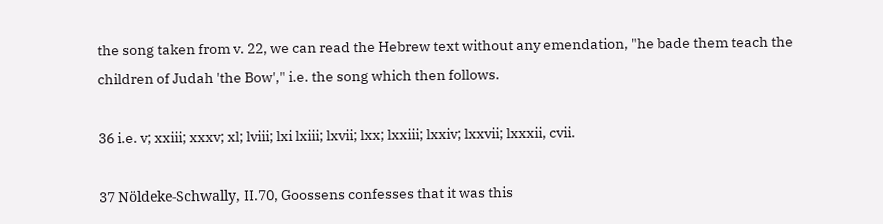the song taken from v. 22, we can read the Hebrew text without any emendation, "he bade them teach the children of Judah 'the Bow'," i.e. the song which then follows.

36 i.e. v; xxiii; xxxv; xl; lviii; lxi lxiii; lxvii; lxx; lxxiii; lxxiv; lxxvii; lxxxii, cvii.

37 Nöldeke-Schwally, II.70, Goossens confesses that it was this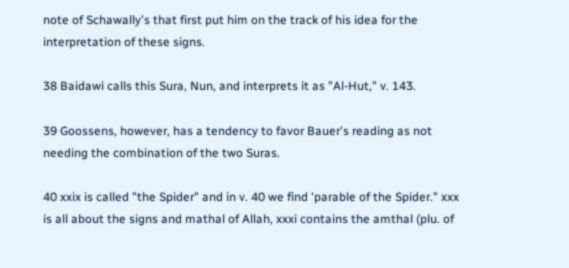note of Schawally's that first put him on the track of his idea for the interpretation of these signs.

38 Baidawi calls this Sura, Nun, and interprets it as "Al-Hut," v. 143.

39 Goossens, however, has a tendency to favor Bauer's reading as not needing the combination of the two Suras.

40 xxix is called "the Spider" and in v. 40 we find 'parable of the Spider." xxx is all about the signs and mathal of Allah, xxxi contains the amthal (plu. of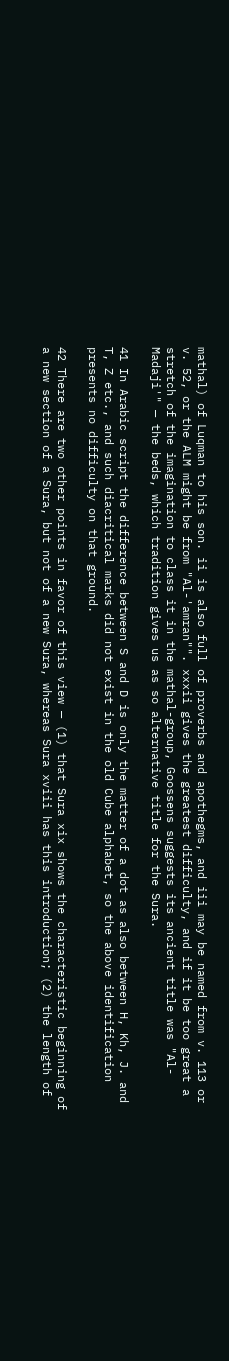mathal) of Luqman to his son. ii is also full of proverbs and apothegms, and iii may be named from v. 113 or v. 52, or the ALM might be from "Al-'amran"". xxxii gives the greatest difficulty, and if it be too great a stretch of the imagination to class it in the mathal-group, Goossens suggests its ancient title was "Al-Madaji'" — the beds, which tradition gives us as so alternative title for the Sura.

41 In Arabic script the difference between S and D is only the matter of a dot as also between H, Kh, J. and T, Z etc., and such diacritical marks did not exist in the old Cube alphabet, so the above identification presents no difficulty on that ground.

42 There are two other points in favor of this view — (1) that Sura xix shows the characteristic beginning of a new section of a Sura, but not of a new Sura, whereas Sura xviii has this introduction; (2) the length of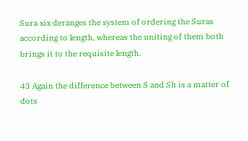Sura xix deranges the system of ordering the Suras according to length, whereas the uniting of them both brings it to the requisite length.

43 Again the difference between S and Sh is a matter of dots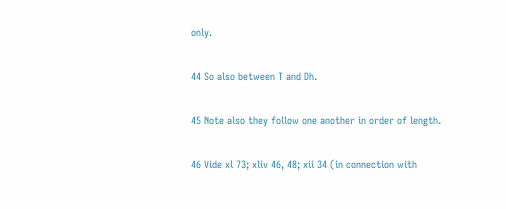only.

44 So also between T and Dh.

45 Note also they follow one another in order of length.

46 Vide xl 73; xliv 46, 48; xii 34 (in connection with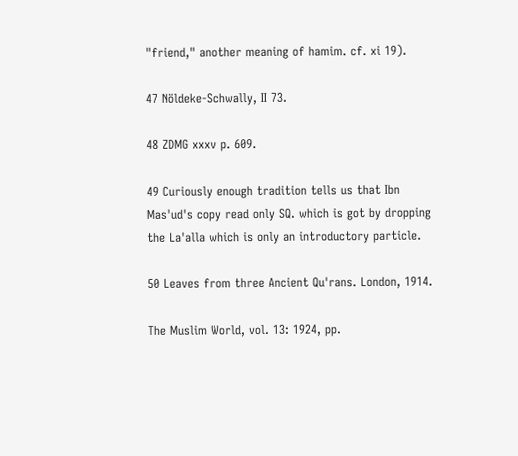"friend," another meaning of hamim. cf. xi 19).

47 Nöldeke-Schwally, II 73.

48 ZDMG xxxv p. 609.

49 Curiously enough tradition tells us that Ibn Mas'ud's copy read only SQ. which is got by dropping the La'alla which is only an introductory particle.

50 Leaves from three Ancient Qu'rans. London, 1914.

The Muslim World, vol. 13: 1924, pp.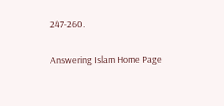247-260.

Answering Islam Home Page